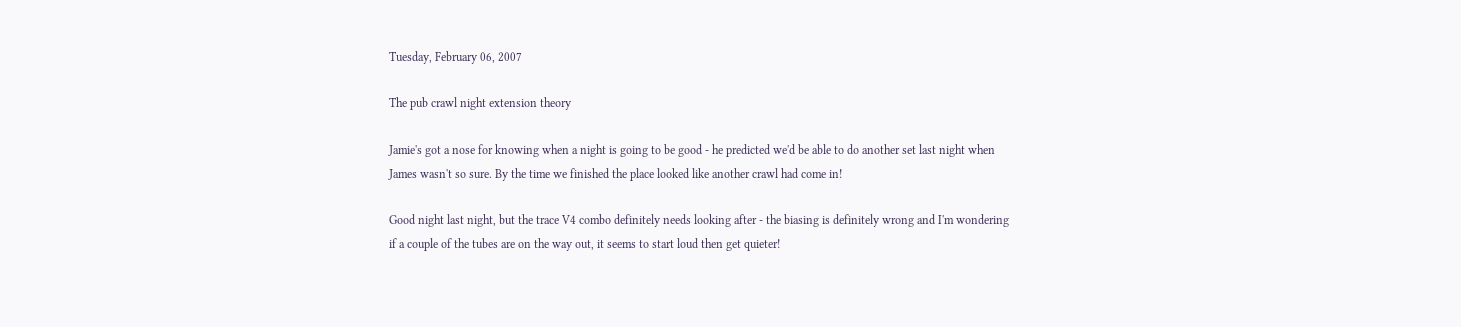Tuesday, February 06, 2007

The pub crawl night extension theory

Jamie's got a nose for knowing when a night is going to be good - he predicted we'd be able to do another set last night when James wasn't so sure. By the time we finished the place looked like another crawl had come in!

Good night last night, but the trace V4 combo definitely needs looking after - the biasing is definitely wrong and I'm wondering if a couple of the tubes are on the way out, it seems to start loud then get quieter!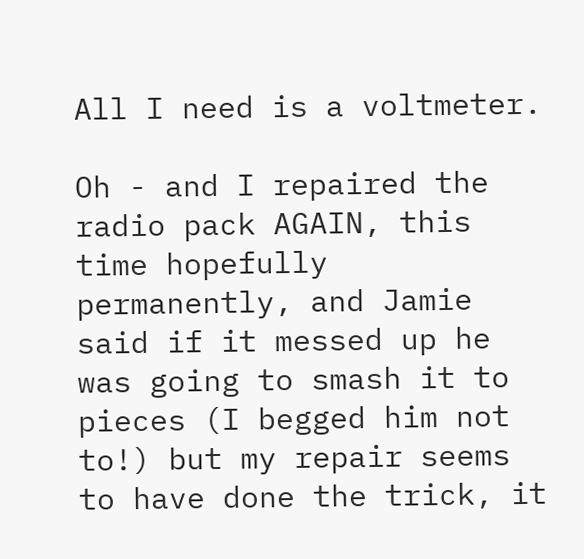All I need is a voltmeter.

Oh - and I repaired the radio pack AGAIN, this time hopefully permanently, and Jamie said if it messed up he was going to smash it to pieces (I begged him not to!) but my repair seems to have done the trick, it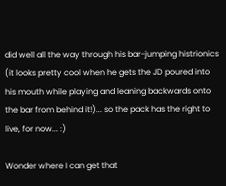did well all the way through his bar-jumping histrionics (it looks pretty cool when he gets the JD poured into his mouth while playing and leaning backwards onto the bar from behind it!)... so the pack has the right to live, for now... :)

Wonder where I can get that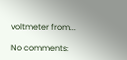voltmeter from...

No comments: